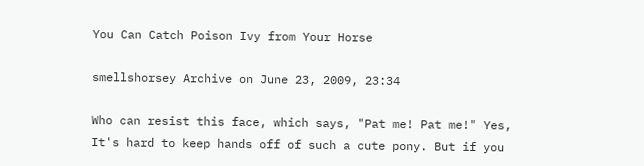You Can Catch Poison Ivy from Your Horse

smellshorsey Archive on June 23, 2009, 23:34

Who can resist this face, which says, "Pat me! Pat me!" Yes, It's hard to keep hands off of such a cute pony. But if you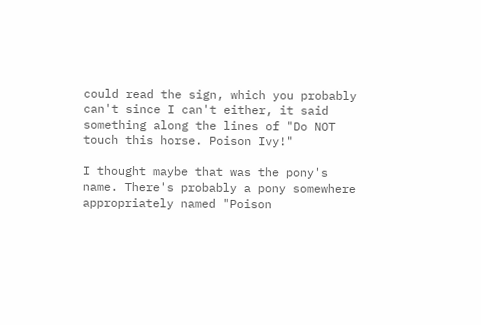could read the sign, which you probably can't since I can't either, it said something along the lines of "Do NOT touch this horse. Poison Ivy!"

I thought maybe that was the pony's name. There's probably a pony somewhere appropriately named "Poison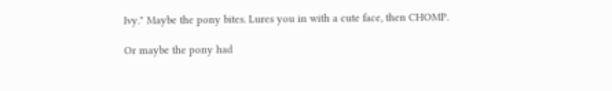Ivy." Maybe the pony bites. Lures you in with a cute face, then CHOMP.

Or maybe the pony had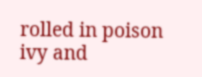rolled in poison ivy and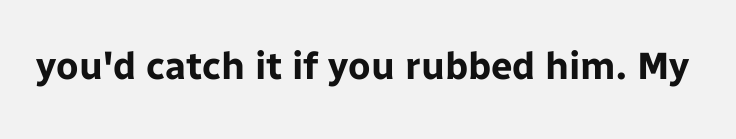you'd catch it if you rubbed him. My